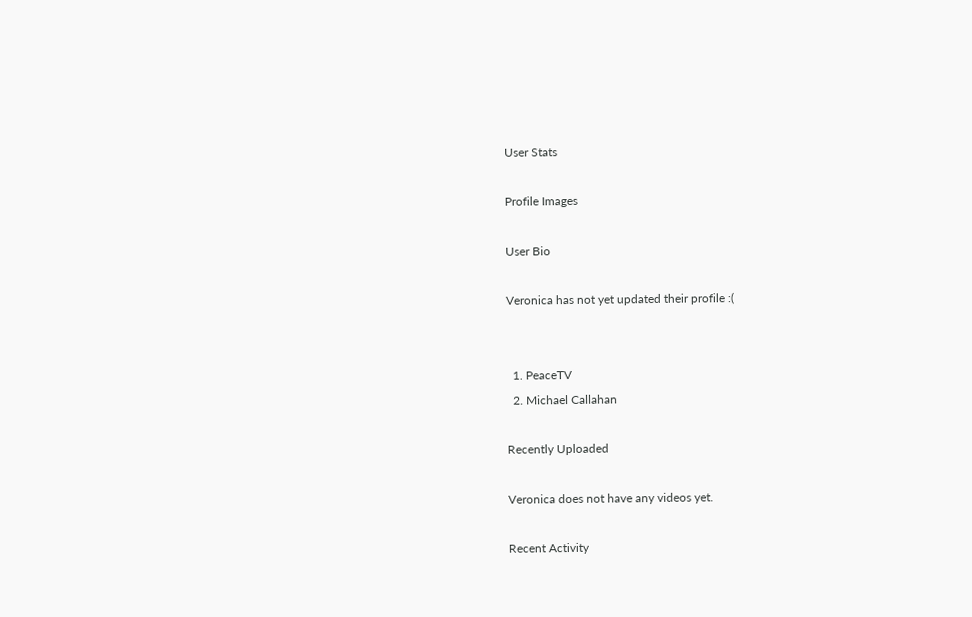User Stats

Profile Images

User Bio

Veronica has not yet updated their profile :(


  1. PeaceTV
  2. Michael Callahan

Recently Uploaded

Veronica does not have any videos yet.

Recent Activity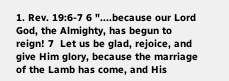1. Rev. 19:6-7 6 "....because our Lord God, the Almighty, has begun to reign! 7  Let us be glad, rejoice, and give Him glory, because the marriage of the Lamb has come, and His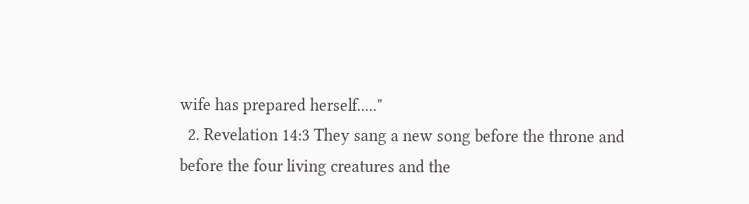wife has prepared herself....."
  2. Revelation 14:3 They sang a new song before the throne and before the four living creatures and the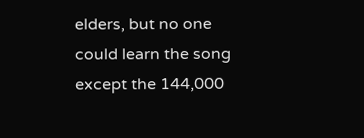elders, but no one could learn the song except the 144,000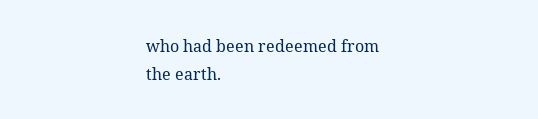who had been redeemed from the earth.